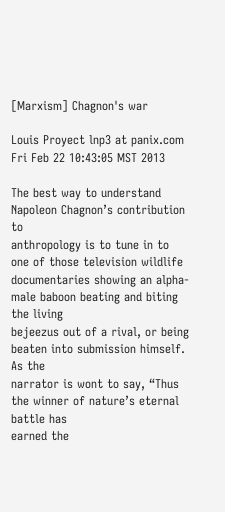[Marxism] Chagnon's war

Louis Proyect lnp3 at panix.com
Fri Feb 22 10:43:05 MST 2013

The best way to understand Napoleon Chagnon’s contribution to
anthropology is to tune in to one of those television wildlife
documentaries showing an alpha-male baboon beating and biting the living
bejeezus out of a rival, or being beaten into submission himself. As the
narrator is wont to say, “Thus the winner of nature’s eternal battle has
earned the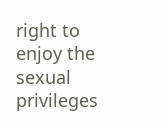right to enjoy the sexual privileges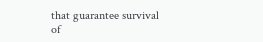that guarantee survival
of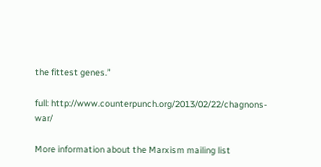the fittest genes.”

full: http://www.counterpunch.org/2013/02/22/chagnons-war/

More information about the Marxism mailing list